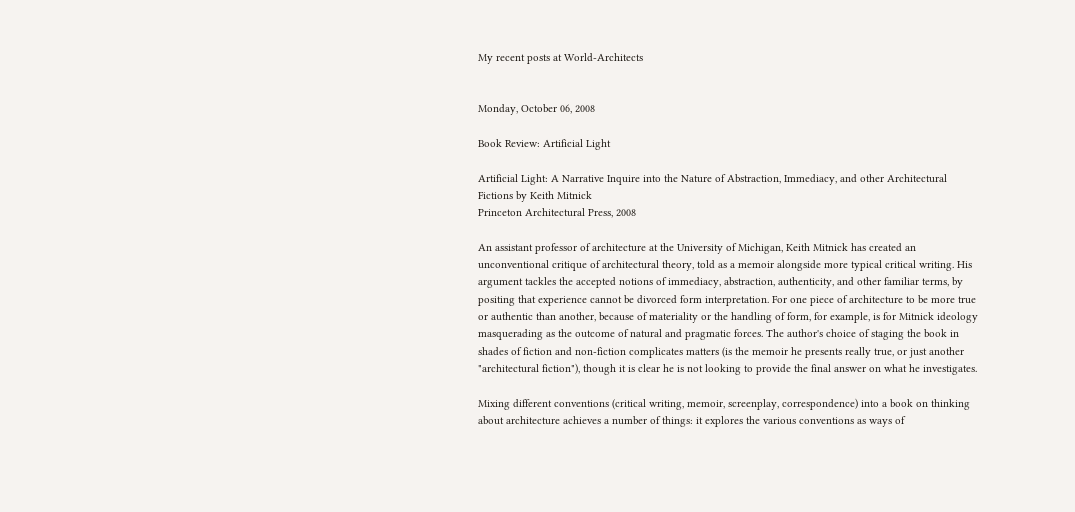My recent posts at World-Architects


Monday, October 06, 2008

Book Review: Artificial Light

Artificial Light: A Narrative Inquire into the Nature of Abstraction, Immediacy, and other Architectural Fictions by Keith Mitnick
Princeton Architectural Press, 2008

An assistant professor of architecture at the University of Michigan, Keith Mitnick has created an unconventional critique of architectural theory, told as a memoir alongside more typical critical writing. His argument tackles the accepted notions of immediacy, abstraction, authenticity, and other familiar terms, by positing that experience cannot be divorced form interpretation. For one piece of architecture to be more true or authentic than another, because of materiality or the handling of form, for example, is for Mitnick ideology masquerading as the outcome of natural and pragmatic forces. The author's choice of staging the book in shades of fiction and non-fiction complicates matters (is the memoir he presents really true, or just another "architectural fiction"), though it is clear he is not looking to provide the final answer on what he investigates.

Mixing different conventions (critical writing, memoir, screenplay, correspondence) into a book on thinking about architecture achieves a number of things: it explores the various conventions as ways of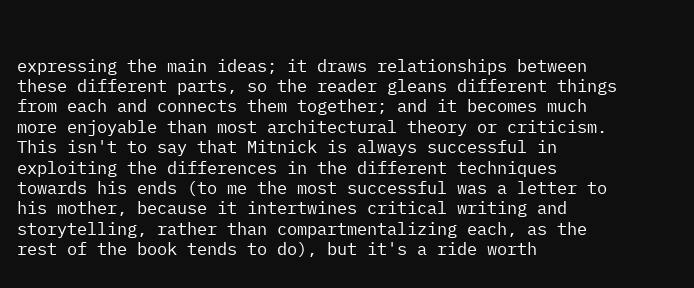expressing the main ideas; it draws relationships between these different parts, so the reader gleans different things from each and connects them together; and it becomes much more enjoyable than most architectural theory or criticism. This isn't to say that Mitnick is always successful in exploiting the differences in the different techniques towards his ends (to me the most successful was a letter to his mother, because it intertwines critical writing and storytelling, rather than compartmentalizing each, as the rest of the book tends to do), but it's a ride worth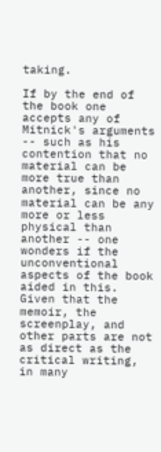taking.

If by the end of the book one accepts any of Mitnick's arguments -- such as his contention that no material can be more true than another, since no material can be any more or less physical than another -- one wonders if the unconventional aspects of the book aided in this. Given that the memoir, the screenplay, and other parts are not as direct as the critical writing, in many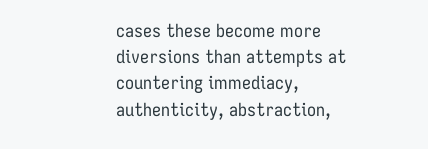cases these become more diversions than attempts at countering immediacy, authenticity, abstraction,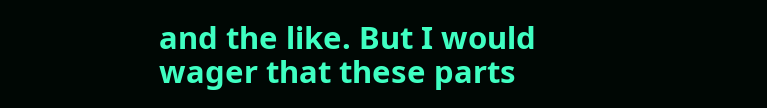and the like. But I would wager that these parts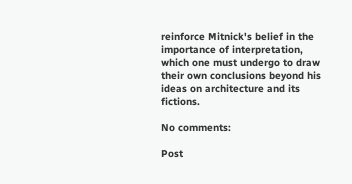reinforce Mitnick's belief in the importance of interpretation, which one must undergo to draw their own conclusions beyond his ideas on architecture and its fictions.

No comments:

Post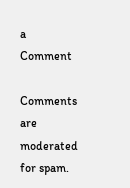a Comment

Comments are moderated for spam.